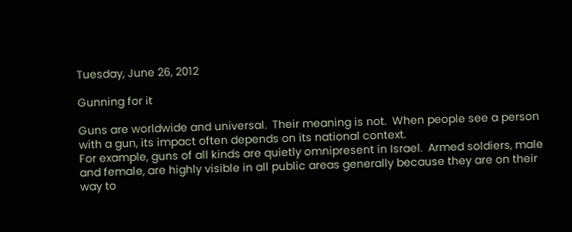Tuesday, June 26, 2012

Gunning for it

Guns are worldwide and universal.  Their meaning is not.  When people see a person with a gun, its impact often depends on its national context.
For example, guns of all kinds are quietly omnipresent in Israel.  Armed soldiers, male and female, are highly visible in all public areas generally because they are on their way to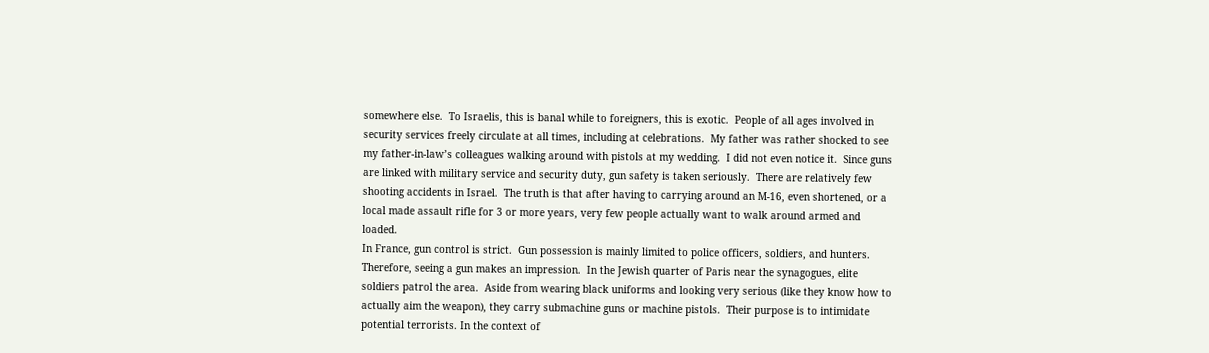somewhere else.  To Israelis, this is banal while to foreigners, this is exotic.  People of all ages involved in security services freely circulate at all times, including at celebrations.  My father was rather shocked to see my father-in-law’s colleagues walking around with pistols at my wedding.  I did not even notice it.  Since guns are linked with military service and security duty, gun safety is taken seriously.  There are relatively few shooting accidents in Israel.  The truth is that after having to carrying around an M-16, even shortened, or a local made assault rifle for 3 or more years, very few people actually want to walk around armed and loaded.
In France, gun control is strict.  Gun possession is mainly limited to police officers, soldiers, and hunters.  Therefore, seeing a gun makes an impression.  In the Jewish quarter of Paris near the synagogues, elite soldiers patrol the area.  Aside from wearing black uniforms and looking very serious (like they know how to actually aim the weapon), they carry submachine guns or machine pistols.  Their purpose is to intimidate potential terrorists. In the context of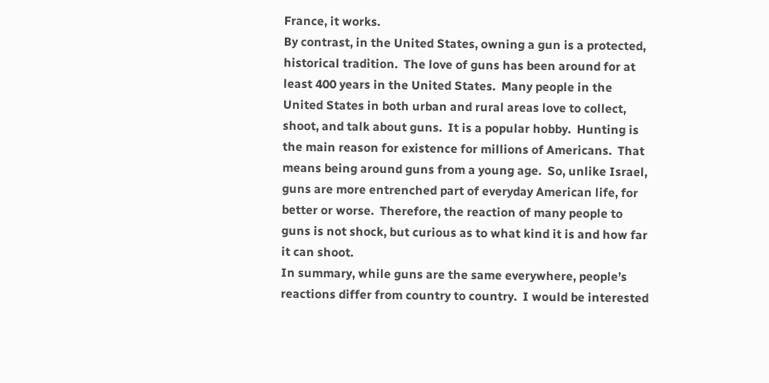France, it works.
By contrast, in the United States, owning a gun is a protected, historical tradition.  The love of guns has been around for at least 400 years in the United States.  Many people in the United States in both urban and rural areas love to collect, shoot, and talk about guns.  It is a popular hobby.  Hunting is the main reason for existence for millions of Americans.  That means being around guns from a young age.  So, unlike Israel, guns are more entrenched part of everyday American life, for better or worse.  Therefore, the reaction of many people to guns is not shock, but curious as to what kind it is and how far it can shoot.
In summary, while guns are the same everywhere, people’s reactions differ from country to country.  I would be interested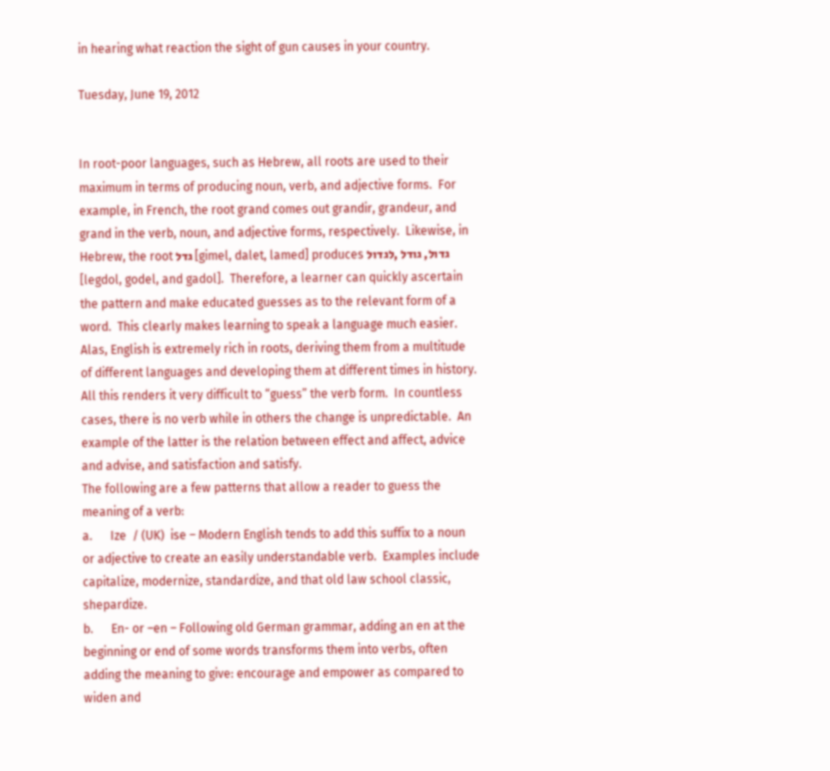in hearing what reaction the sight of gun causes in your country.

Tuesday, June 19, 2012


In root-poor languages, such as Hebrew, all roots are used to their maximum in terms of producing noun, verb, and adjective forms.  For example, in French, the root grand comes out grandir, grandeur, and grand in the verb, noun, and adjective forms, respectively.  Likewise, in Hebrew, the root גדל [gimel, dalet, lamed] produces גדול, גודל ,לגדול [legdol, godel, and gadol].  Therefore, a learner can quickly ascertain the pattern and make educated guesses as to the relevant form of a word.  This clearly makes learning to speak a language much easier.
Alas, English is extremely rich in roots, deriving them from a multitude of different languages and developing them at different times in history.  All this renders it very difficult to “guess” the verb form.  In countless cases, there is no verb while in others the change is unpredictable.  An example of the latter is the relation between effect and affect, advice and advise, and satisfaction and satisfy.
The following are a few patterns that allow a reader to guess the meaning of a verb:
a.      Ize  / (UK)  ise – Modern English tends to add this suffix to a noun or adjective to create an easily understandable verb.  Examples include capitalize, modernize, standardize, and that old law school classic, shepardize.
b.      En- or –en – Following old German grammar, adding an en at the beginning or end of some words transforms them into verbs, often adding the meaning to give: encourage and empower as compared to widen and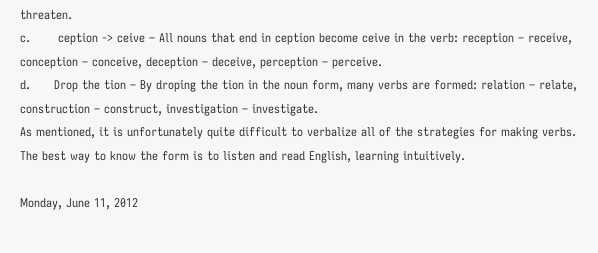threaten.
c.       ception -> ceive – All nouns that end in ception become ceive in the verb: reception – receive, conception – conceive, deception – deceive, perception – perceive.
d.      Drop the tion – By droping the tion in the noun form, many verbs are formed: relation – relate, construction – construct, investigation – investigate.
As mentioned, it is unfortunately quite difficult to verbalize all of the strategies for making verbs.  The best way to know the form is to listen and read English, learning intuitively.

Monday, June 11, 2012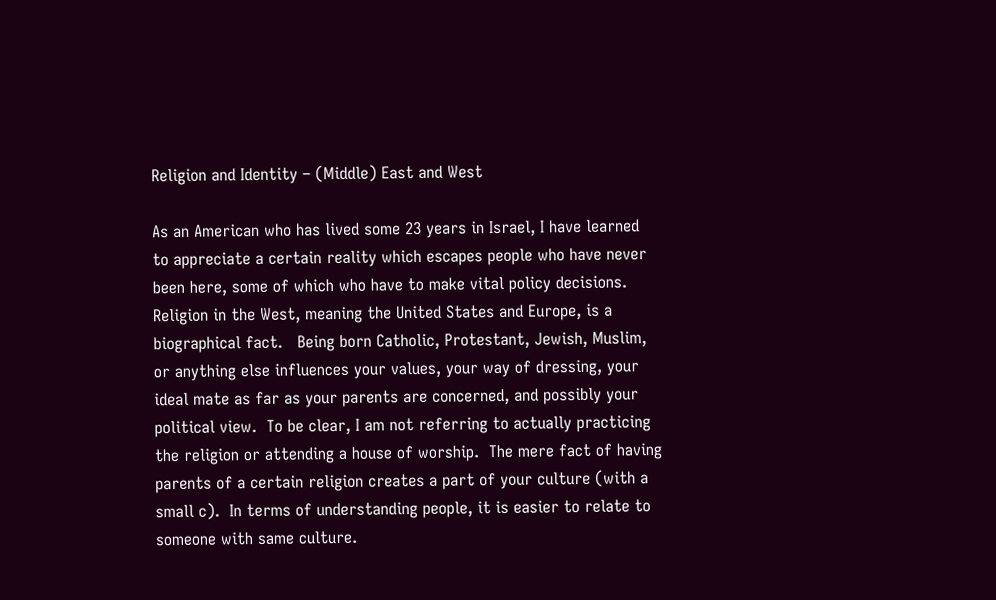Religion and Identity – (Middle) East and West

As an American who has lived some 23 years in Israel, I have learned to appreciate a certain reality which escapes people who have never been here, some of which who have to make vital policy decisions.
Religion in the West, meaning the United States and Europe, is a biographical fact.   Being born Catholic, Protestant, Jewish, Muslim, or anything else influences your values, your way of dressing, your ideal mate as far as your parents are concerned, and possibly your political view.  To be clear, I am not referring to actually practicing the religion or attending a house of worship.  The mere fact of having parents of a certain religion creates a part of your culture (with a small c).  In terms of understanding people, it is easier to relate to someone with same culture.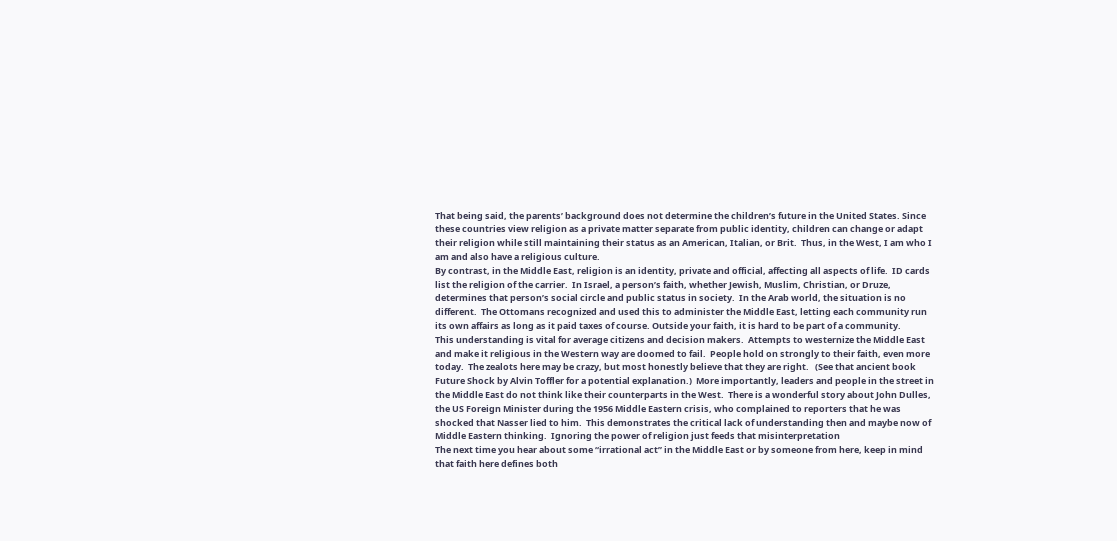That being said, the parents’ background does not determine the children’s future in the United States. Since these countries view religion as a private matter separate from public identity, children can change or adapt their religion while still maintaining their status as an American, Italian, or Brit.  Thus, in the West, I am who I am and also have a religious culture.
By contrast, in the Middle East, religion is an identity, private and official, affecting all aspects of life.  ID cards list the religion of the carrier.  In Israel, a person’s faith, whether Jewish, Muslim, Christian, or Druze, determines that person’s social circle and public status in society.  In the Arab world, the situation is no different.  The Ottomans recognized and used this to administer the Middle East, letting each community run its own affairs as long as it paid taxes of course. Outside your faith, it is hard to be part of a community.
This understanding is vital for average citizens and decision makers.  Attempts to westernize the Middle East and make it religious in the Western way are doomed to fail.  People hold on strongly to their faith, even more today.  The zealots here may be crazy, but most honestly believe that they are right.   (See that ancient book Future Shock by Alvin Toffler for a potential explanation.)  More importantly, leaders and people in the street in the Middle East do not think like their counterparts in the West.  There is a wonderful story about John Dulles, the US Foreign Minister during the 1956 Middle Eastern crisis, who complained to reporters that he was shocked that Nasser lied to him.  This demonstrates the critical lack of understanding then and maybe now of Middle Eastern thinking.  Ignoring the power of religion just feeds that misinterpretation
The next time you hear about some “irrational act” in the Middle East or by someone from here, keep in mind that faith here defines both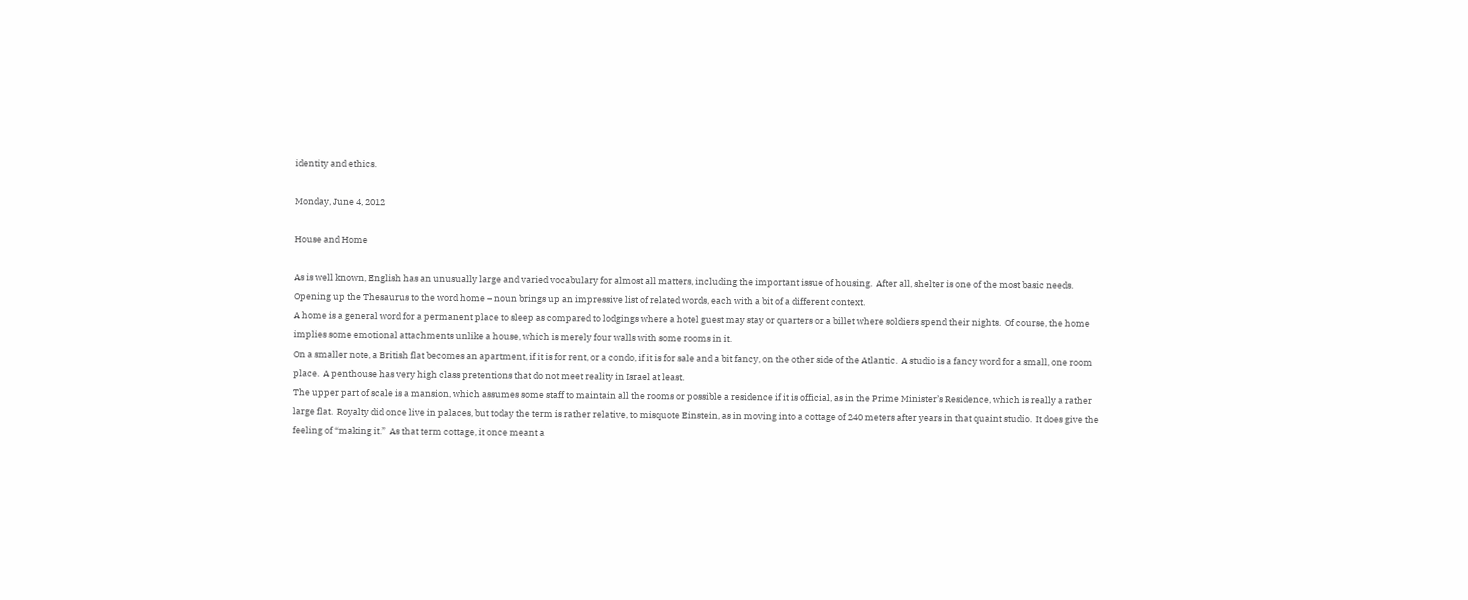identity and ethics.

Monday, June 4, 2012

House and Home

As is well known, English has an unusually large and varied vocabulary for almost all matters, including the important issue of housing.  After all, shelter is one of the most basic needs.  Opening up the Thesaurus to the word home – noun brings up an impressive list of related words, each with a bit of a different context.
A home is a general word for a permanent place to sleep as compared to lodgings where a hotel guest may stay or quarters or a billet where soldiers spend their nights.  Of course, the home implies some emotional attachments unlike a house, which is merely four walls with some rooms in it.
On a smaller note, a British flat becomes an apartment, if it is for rent, or a condo, if it is for sale and a bit fancy, on the other side of the Atlantic.  A studio is a fancy word for a small, one room place.  A penthouse has very high class pretentions that do not meet reality in Israel at least.
The upper part of scale is a mansion, which assumes some staff to maintain all the rooms or possible a residence if it is official, as in the Prime Minister’s Residence, which is really a rather large flat.  Royalty did once live in palaces, but today the term is rather relative, to misquote Einstein, as in moving into a cottage of 240 meters after years in that quaint studio.  It does give the feeling of “making it.”  As that term cottage, it once meant a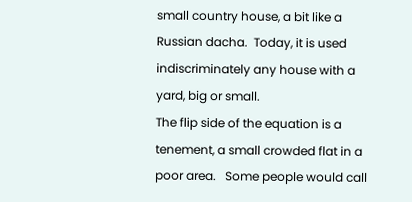small country house, a bit like a Russian dacha.  Today, it is used indiscriminately any house with a yard, big or small.
The flip side of the equation is a tenement, a small crowded flat in a poor area.   Some people would call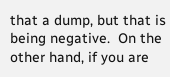that a dump, but that is being negative.  On the other hand, if you are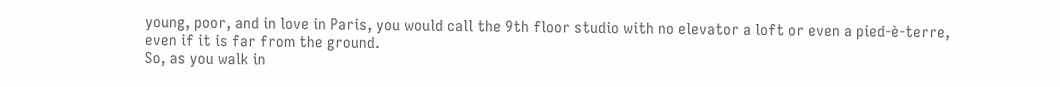young, poor, and in love in Paris, you would call the 9th floor studio with no elevator a loft or even a pied-è-terre, even if it is far from the ground.
So, as you walk in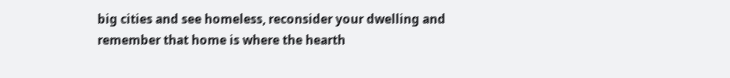big cities and see homeless, reconsider your dwelling and remember that home is where the hearth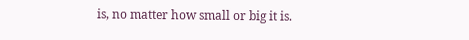is, no matter how small or big it is.